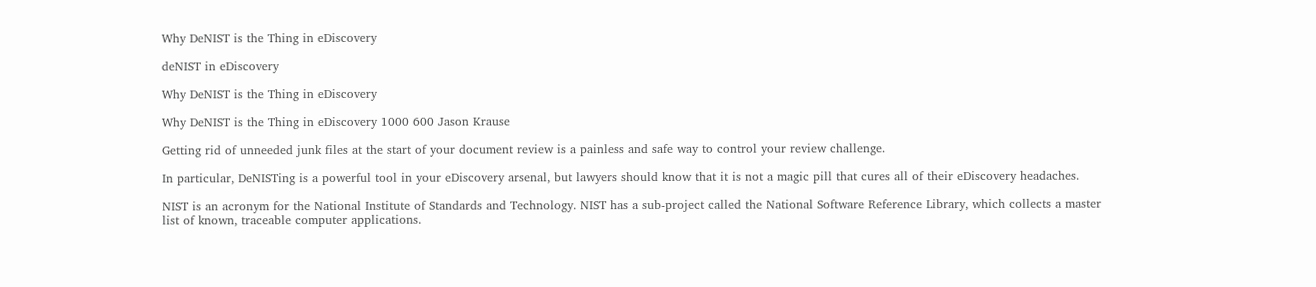Why DeNIST is the Thing in eDiscovery

deNIST in eDiscovery

Why DeNIST is the Thing in eDiscovery

Why DeNIST is the Thing in eDiscovery 1000 600 Jason Krause

Getting rid of unneeded junk files at the start of your document review is a painless and safe way to control your review challenge.

In particular, DeNISTing is a powerful tool in your eDiscovery arsenal, but lawyers should know that it is not a magic pill that cures all of their eDiscovery headaches.

NIST is an acronym for the National Institute of Standards and Technology. NIST has a sub-project called the National Software Reference Library, which collects a master list of known, traceable computer applications.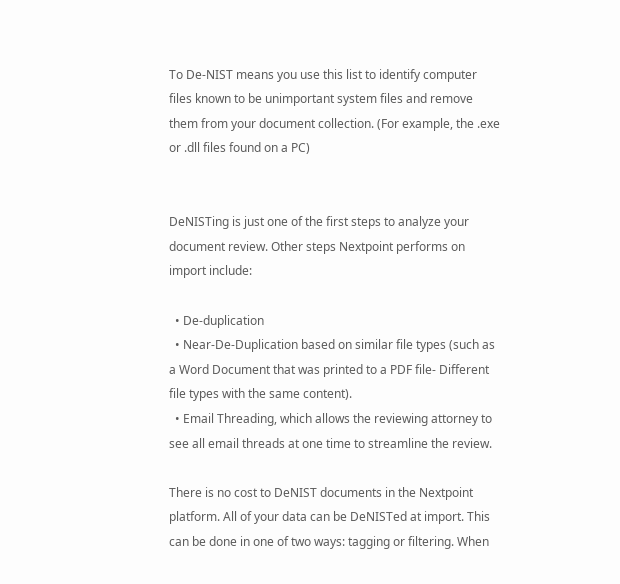To De-NIST means you use this list to identify computer files known to be unimportant system files and remove them from your document collection. (For example, the .exe or .dll files found on a PC)


DeNISTing is just one of the first steps to analyze your document review. Other steps Nextpoint performs on import include:

  • De-duplication
  • Near-De-Duplication based on similar file types (such as a Word Document that was printed to a PDF file- Different file types with the same content).
  • Email Threading, which allows the reviewing attorney to see all email threads at one time to streamline the review.

There is no cost to DeNIST documents in the Nextpoint platform. All of your data can be DeNISTed at import. This can be done in one of two ways: tagging or filtering. When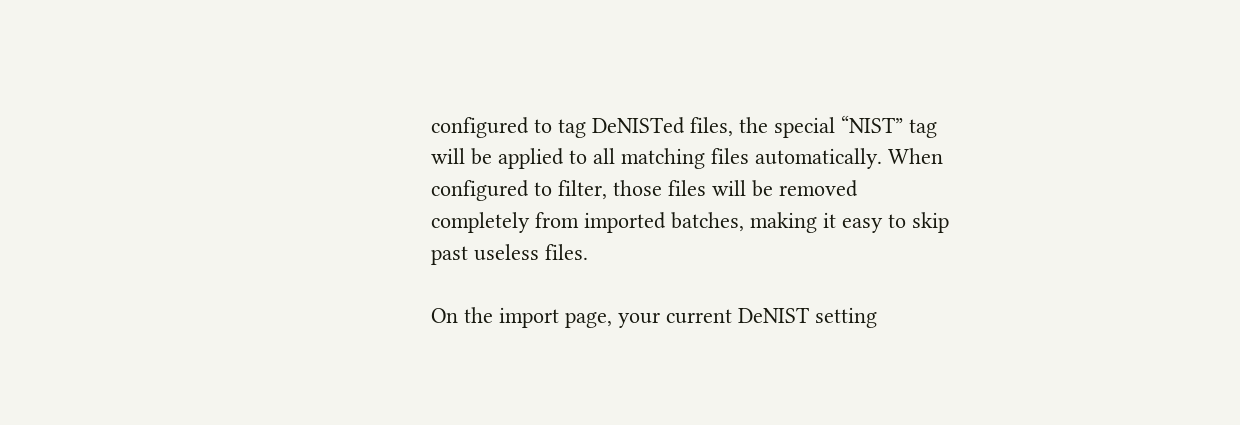configured to tag DeNISTed files, the special “NIST” tag will be applied to all matching files automatically. When configured to filter, those files will be removed completely from imported batches, making it easy to skip past useless files.

On the import page, your current DeNIST setting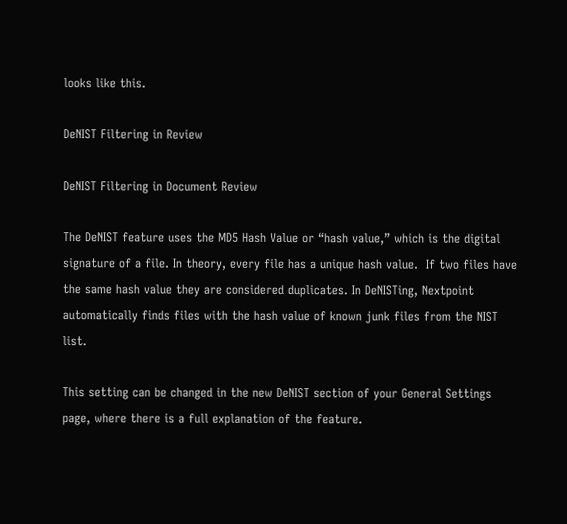looks like this.

DeNIST Filtering in Review

DeNIST Filtering in Document Review

The DeNIST feature uses the MD5 Hash Value or “hash value,” which is the digital signature of a file. In theory, every file has a unique hash value.  If two files have the same hash value they are considered duplicates. In DeNISTing, Nextpoint automatically finds files with the hash value of known junk files from the NIST list.

This setting can be changed in the new DeNIST section of your General Settings page, where there is a full explanation of the feature.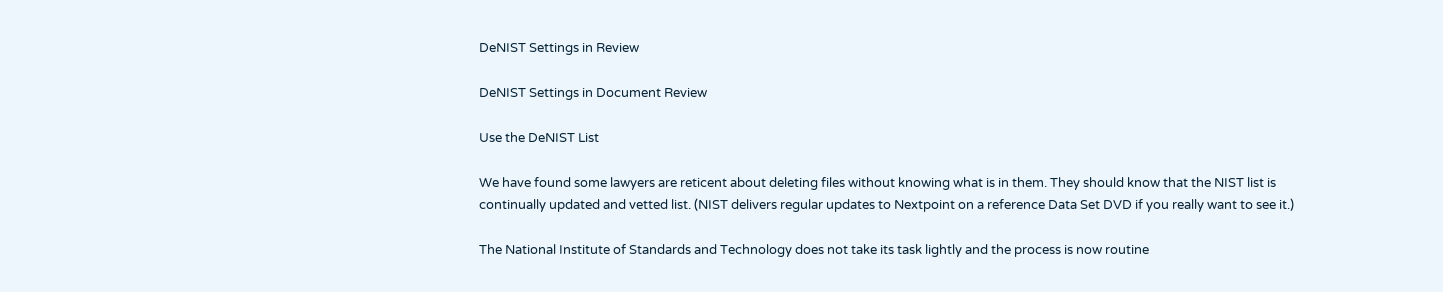DeNIST Settings in Review

DeNIST Settings in Document Review

Use the DeNIST List

We have found some lawyers are reticent about deleting files without knowing what is in them. They should know that the NIST list is continually updated and vetted list. (NIST delivers regular updates to Nextpoint on a reference Data Set DVD if you really want to see it.)

The National Institute of Standards and Technology does not take its task lightly and the process is now routine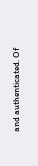and authenticated. Of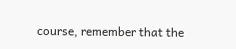course, remember that the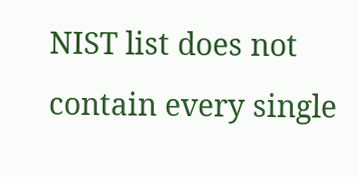NIST list does not contain every single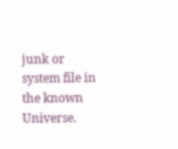junk or system file in the known Universe.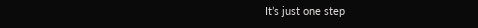It’s just one step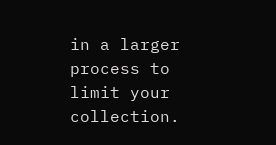in a larger process to limit your collection.